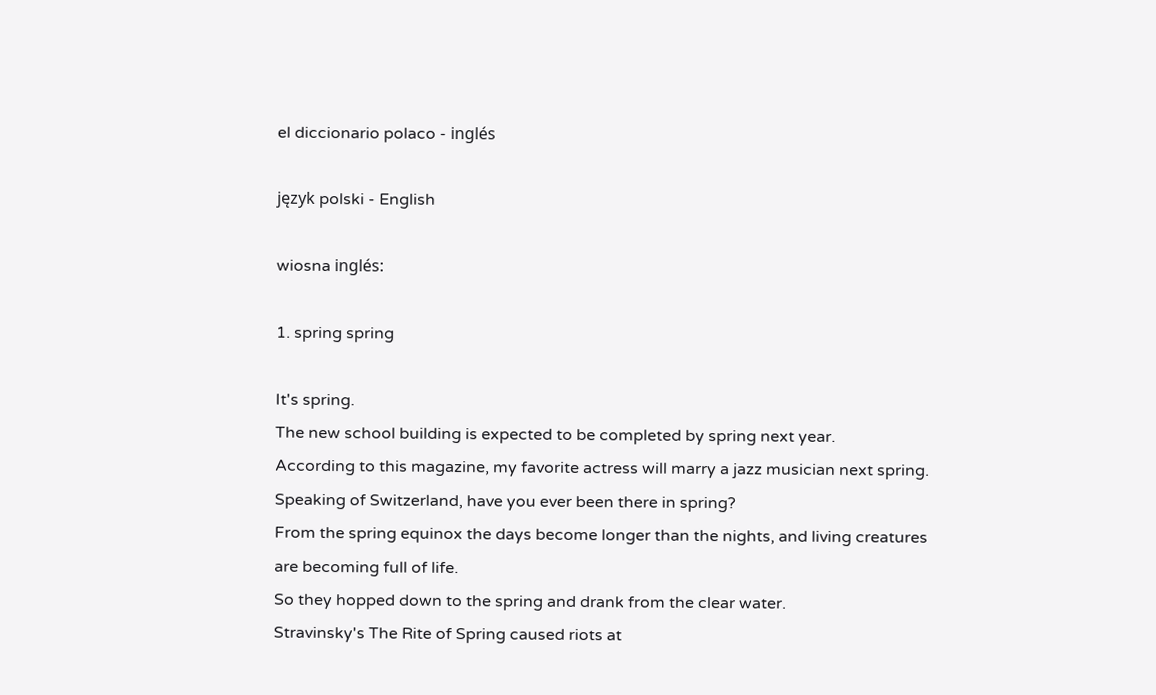el diccionario polaco - inglés

język polski - English

wiosna inglés:

1. spring spring

It's spring.
The new school building is expected to be completed by spring next year.
According to this magazine, my favorite actress will marry a jazz musician next spring.
Speaking of Switzerland, have you ever been there in spring?
From the spring equinox the days become longer than the nights, and living creatures are becoming full of life.
So they hopped down to the spring and drank from the clear water.
Stravinsky's The Rite of Spring caused riots at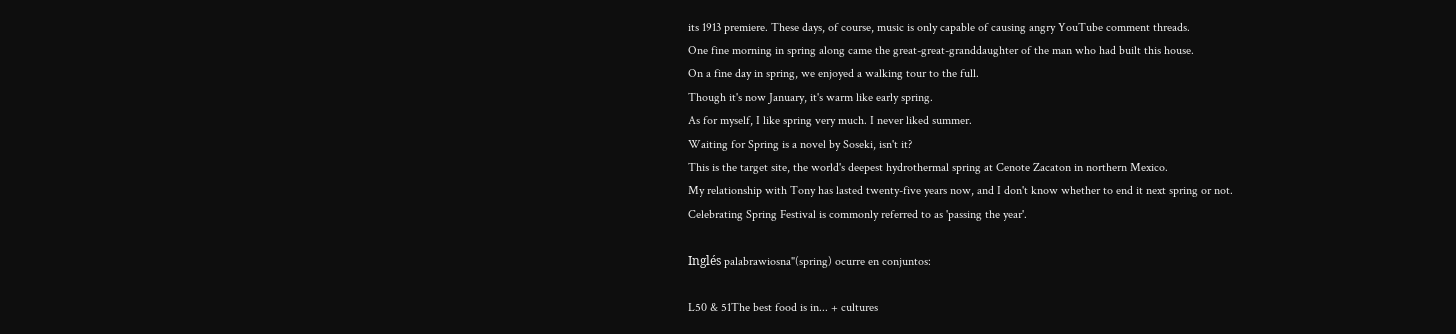its 1913 premiere. These days, of course, music is only capable of causing angry YouTube comment threads.
One fine morning in spring along came the great-great-granddaughter of the man who had built this house.
On a fine day in spring, we enjoyed a walking tour to the full.
Though it's now January, it's warm like early spring.
As for myself, I like spring very much. I never liked summer.
Waiting for Spring is a novel by Soseki, isn't it?
This is the target site, the world's deepest hydrothermal spring at Cenote Zacaton in northern Mexico.
My relationship with Tony has lasted twenty-five years now, and I don't know whether to end it next spring or not.
Celebrating Spring Festival is commonly referred to as 'passing the year'.

Inglés palabrawiosna"(spring) ocurre en conjuntos:

L50 & 51The best food is in... + cultures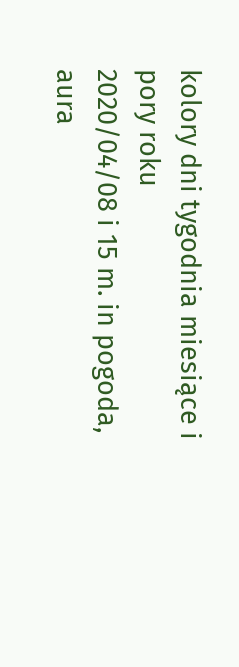kolory dni tygodnia miesiące i pory roku
2020/04/08 i 15 m. in pogoda, aura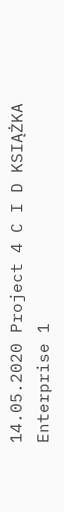14.05.2020 Project 4 C I D KSIĄŻKA
Enterprise 1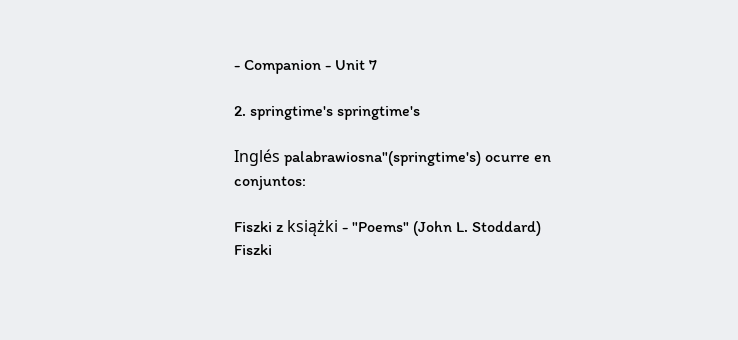- Companion - Unit 7

2. springtime's springtime's

Inglés palabrawiosna"(springtime's) ocurre en conjuntos:

Fiszki z książki - "Poems" (John L. Stoddard)
Fiszki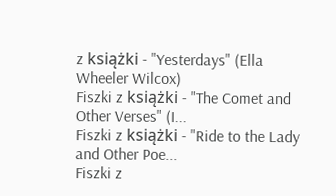z książki - "Yesterdays" (Ella Wheeler Wilcox)
Fiszki z książki - "The Comet and Other Verses" (I...
Fiszki z książki - "Ride to the Lady and Other Poe...
Fiszki z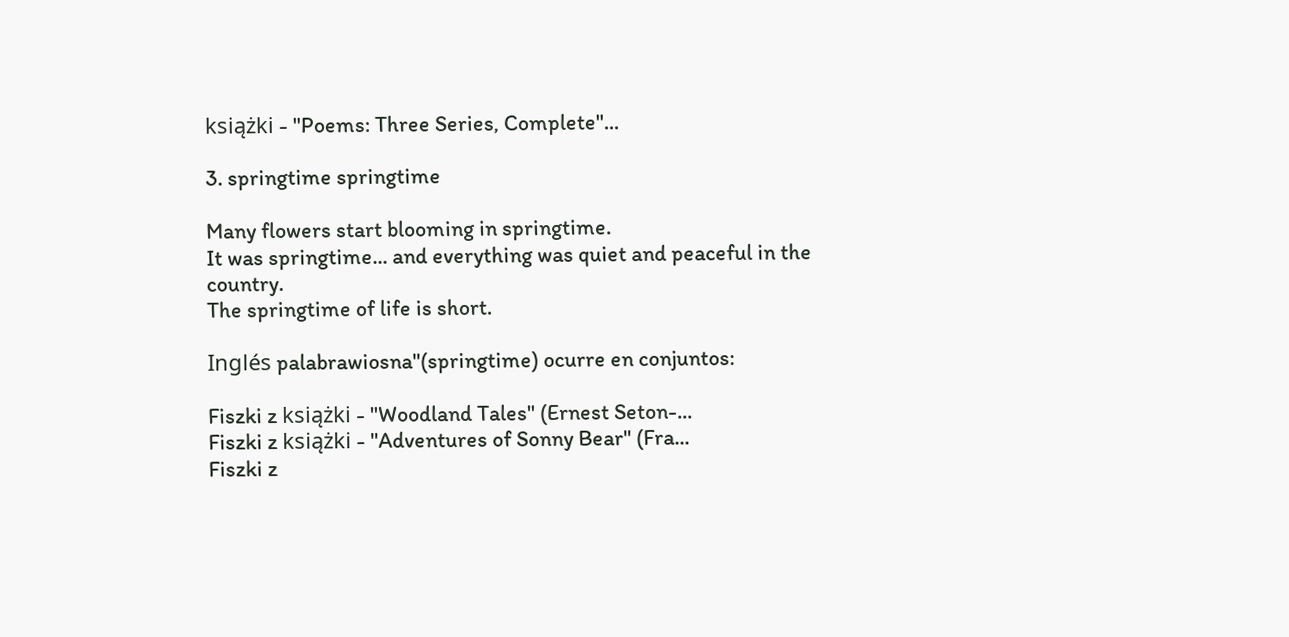książki - "Poems: Three Series, Complete"...

3. springtime springtime

Many flowers start blooming in springtime.
It was springtime... and everything was quiet and peaceful in the country.
The springtime of life is short.

Inglés palabrawiosna"(springtime) ocurre en conjuntos:

Fiszki z książki - "Woodland Tales" (Ernest Seton-...
Fiszki z książki - "Adventures of Sonny Bear" (Fra...
Fiszki z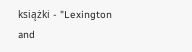książki - "Lexington and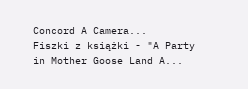Concord A Camera...
Fiszki z książki - "A Party in Mother Goose Land A...